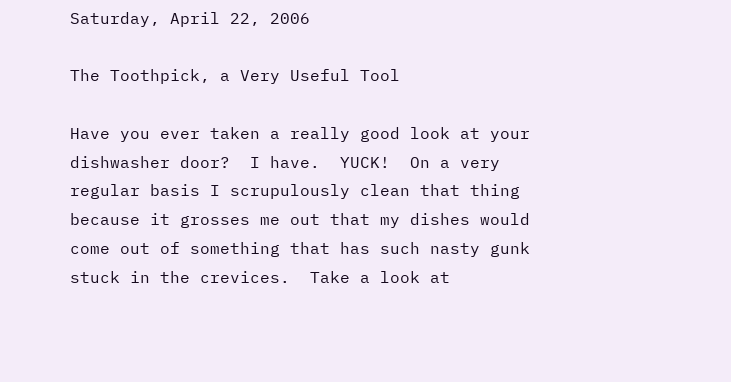Saturday, April 22, 2006

The Toothpick, a Very Useful Tool

Have you ever taken a really good look at your dishwasher door?  I have.  YUCK!  On a very regular basis I scrupulously clean that thing because it grosses me out that my dishes would come out of something that has such nasty gunk stuck in the crevices.  Take a look at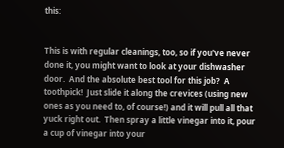this:


This is with regular cleanings, too, so if you've never done it, you might want to look at your dishwasher door.  And the absolute best tool for this job?  A toothpick!  Just slide it along the crevices (using new ones as you need to, of course!) and it will pull all that yuck right out.  Then spray a little vinegar into it, pour a cup of vinegar into your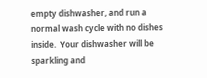empty dishwasher, and run a normal wash cycle with no dishes inside.  Your dishwasher will be sparkling and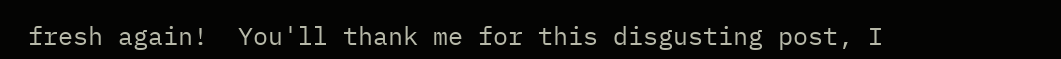fresh again!  You'll thank me for this disgusting post, I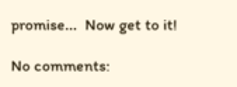promise...  Now get to it!

No comments: